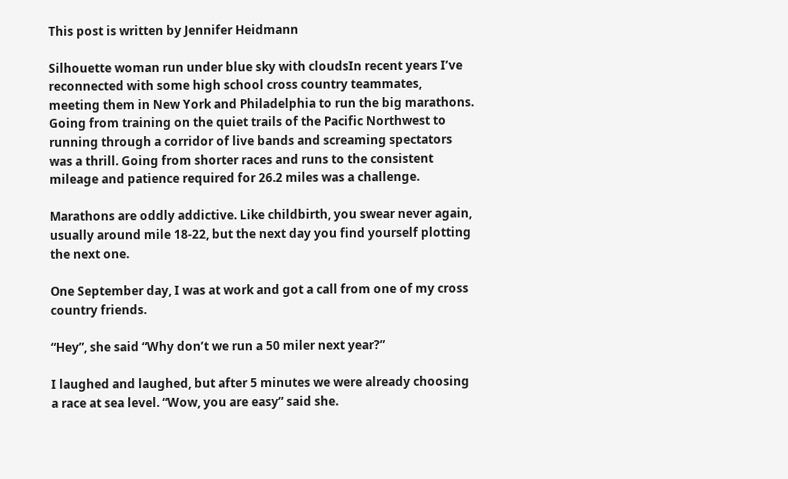This post is written by Jennifer Heidmann

Silhouette woman run under blue sky with cloudsIn recent years I’ve reconnected with some high school cross country teammates, meeting them in New York and Philadelphia to run the big marathons. Going from training on the quiet trails of the Pacific Northwest to running through a corridor of live bands and screaming spectators was a thrill. Going from shorter races and runs to the consistent mileage and patience required for 26.2 miles was a challenge.

Marathons are oddly addictive. Like childbirth, you swear never again, usually around mile 18-22, but the next day you find yourself plotting the next one.

One September day, I was at work and got a call from one of my cross country friends.

“Hey”, she said “Why don’t we run a 50 miler next year?”

I laughed and laughed, but after 5 minutes we were already choosing a race at sea level. “Wow, you are easy” said she.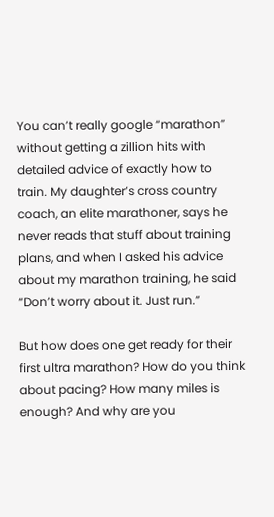You can’t really google “marathon” without getting a zillion hits with detailed advice of exactly how to train. My daughter’s cross country coach, an elite marathoner, says he never reads that stuff about training plans, and when I asked his advice about my marathon training, he said “Don’t worry about it. Just run.”

But how does one get ready for their first ultra marathon? How do you think about pacing? How many miles is enough? And why are you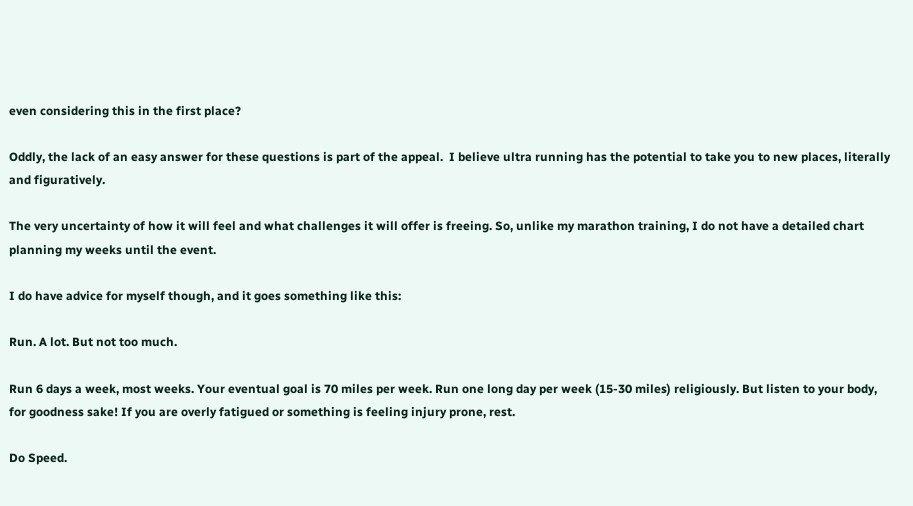even considering this in the first place?

Oddly, the lack of an easy answer for these questions is part of the appeal.  I believe ultra running has the potential to take you to new places, literally and figuratively.

The very uncertainty of how it will feel and what challenges it will offer is freeing. So, unlike my marathon training, I do not have a detailed chart planning my weeks until the event.

I do have advice for myself though, and it goes something like this:

Run. A lot. But not too much.

Run 6 days a week, most weeks. Your eventual goal is 70 miles per week. Run one long day per week (15-30 miles) religiously. But listen to your body, for goodness sake! If you are overly fatigued or something is feeling injury prone, rest.

Do Speed.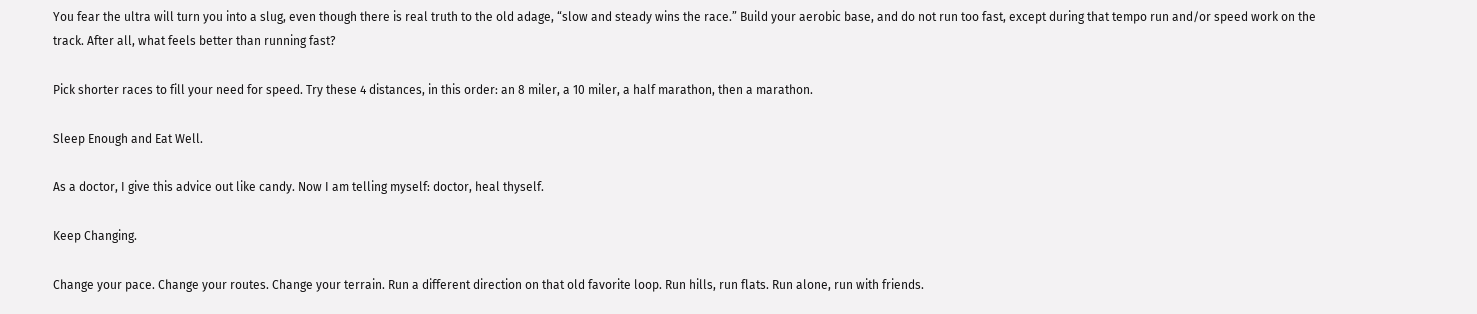You fear the ultra will turn you into a slug, even though there is real truth to the old adage, “slow and steady wins the race.” Build your aerobic base, and do not run too fast, except during that tempo run and/or speed work on the track. After all, what feels better than running fast?

Pick shorter races to fill your need for speed. Try these 4 distances, in this order: an 8 miler, a 10 miler, a half marathon, then a marathon.

Sleep Enough and Eat Well.

As a doctor, I give this advice out like candy. Now I am telling myself: doctor, heal thyself.

Keep Changing.

Change your pace. Change your routes. Change your terrain. Run a different direction on that old favorite loop. Run hills, run flats. Run alone, run with friends.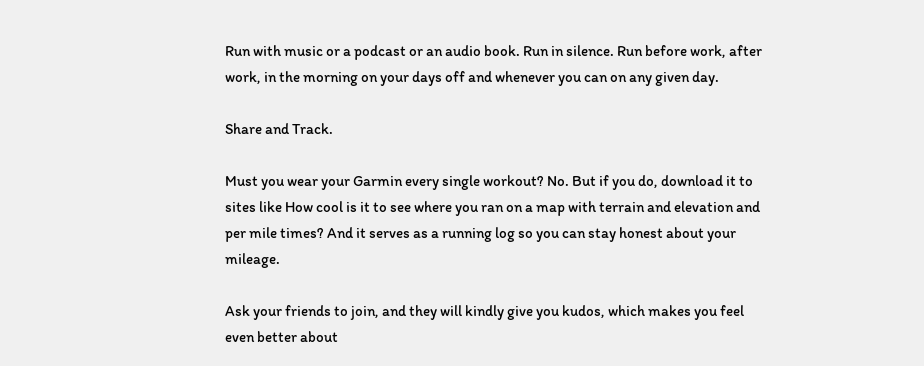Run with music or a podcast or an audio book. Run in silence. Run before work, after work, in the morning on your days off and whenever you can on any given day.

Share and Track.

Must you wear your Garmin every single workout? No. But if you do, download it to sites like How cool is it to see where you ran on a map with terrain and elevation and per mile times? And it serves as a running log so you can stay honest about your mileage.

Ask your friends to join, and they will kindly give you kudos, which makes you feel even better about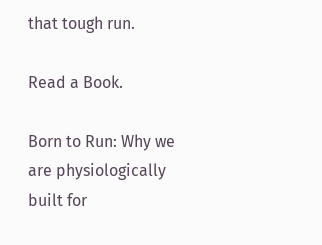that tough run.

Read a Book.

Born to Run: Why we are physiologically built for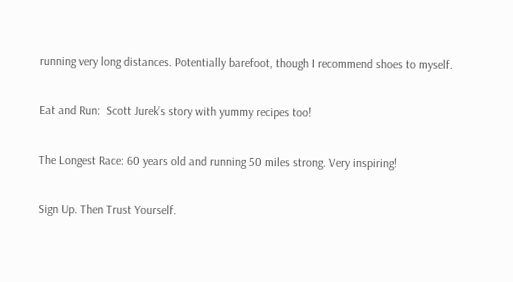running very long distances. Potentially barefoot, though I recommend shoes to myself.

Eat and Run:  Scott Jurek’s story with yummy recipes too!

The Longest Race: 60 years old and running 50 miles strong. Very inspiring!

Sign Up. Then Trust Yourself.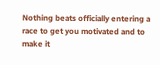Nothing beats officially entering a race to get you motivated and to make it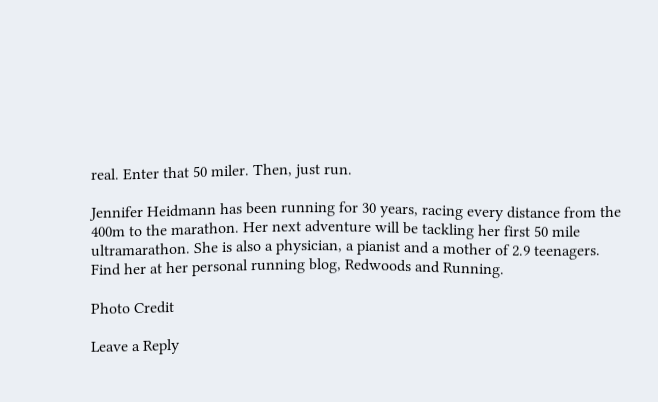real. Enter that 50 miler. Then, just run.

Jennifer Heidmann has been running for 30 years, racing every distance from the 400m to the marathon. Her next adventure will be tackling her first 50 mile ultramarathon. She is also a physician, a pianist and a mother of 2.9 teenagers. Find her at her personal running blog, Redwoods and Running.

Photo Credit

Leave a Reply